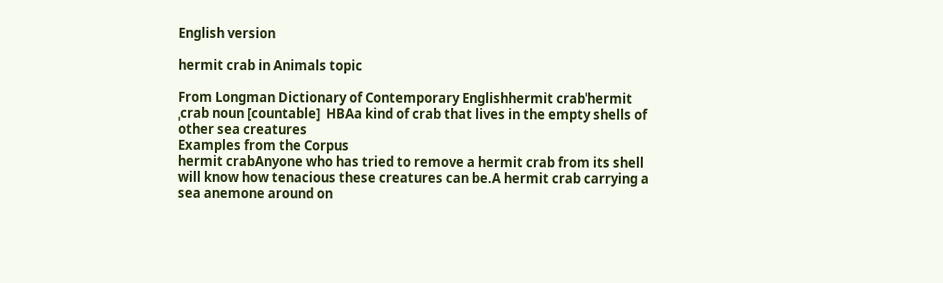English version

hermit crab in Animals topic

From Longman Dictionary of Contemporary Englishhermit crabˈhermit ˌcrab noun [countable]  HBAa kind of crab that lives in the empty shells of other sea creatures
Examples from the Corpus
hermit crabAnyone who has tried to remove a hermit crab from its shell will know how tenacious these creatures can be.A hermit crab carrying a sea anemone around on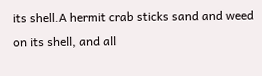its shell.A hermit crab sticks sand and weed on its shell, and all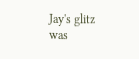Jay's glitz was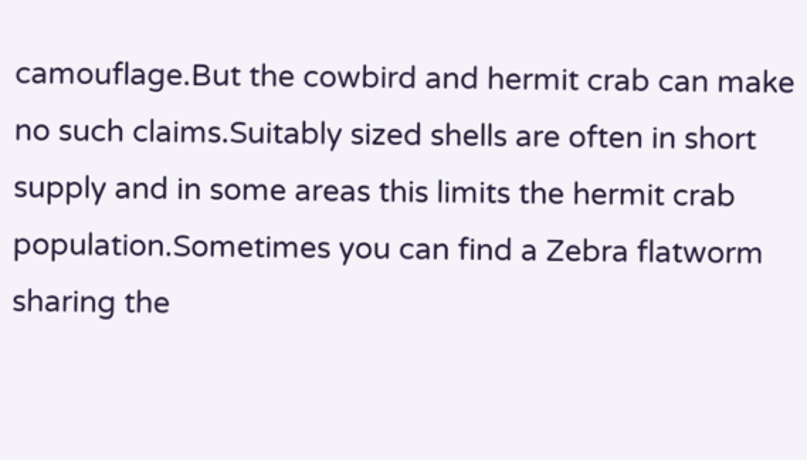camouflage.But the cowbird and hermit crab can make no such claims.Suitably sized shells are often in short supply and in some areas this limits the hermit crab population.Sometimes you can find a Zebra flatworm sharing the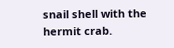snail shell with the hermit crab.